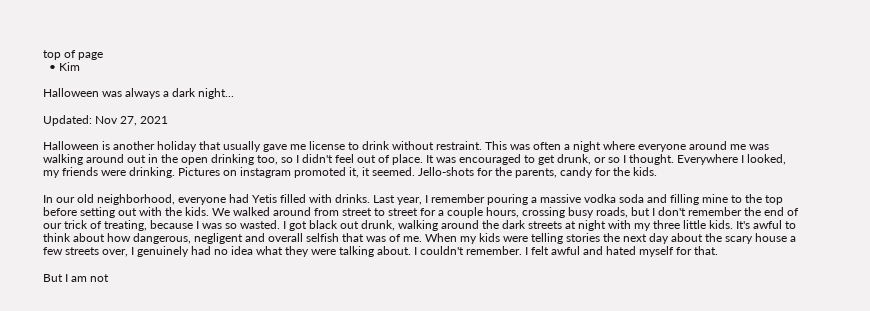top of page
  • Kim

Halloween was always a dark night...

Updated: Nov 27, 2021

Halloween is another holiday that usually gave me license to drink without restraint. This was often a night where everyone around me was walking around out in the open drinking too, so I didn't feel out of place. It was encouraged to get drunk, or so I thought. Everywhere I looked, my friends were drinking. Pictures on instagram promoted it, it seemed. Jello-shots for the parents, candy for the kids.

In our old neighborhood, everyone had Yetis filled with drinks. Last year, I remember pouring a massive vodka soda and filling mine to the top before setting out with the kids. We walked around from street to street for a couple hours, crossing busy roads, but I don't remember the end of our trick of treating, because I was so wasted. I got black out drunk, walking around the dark streets at night with my three little kids. It's awful to think about how dangerous, negligent and overall selfish that was of me. When my kids were telling stories the next day about the scary house a few streets over, I genuinely had no idea what they were talking about. I couldn't remember. I felt awful and hated myself for that.

But I am not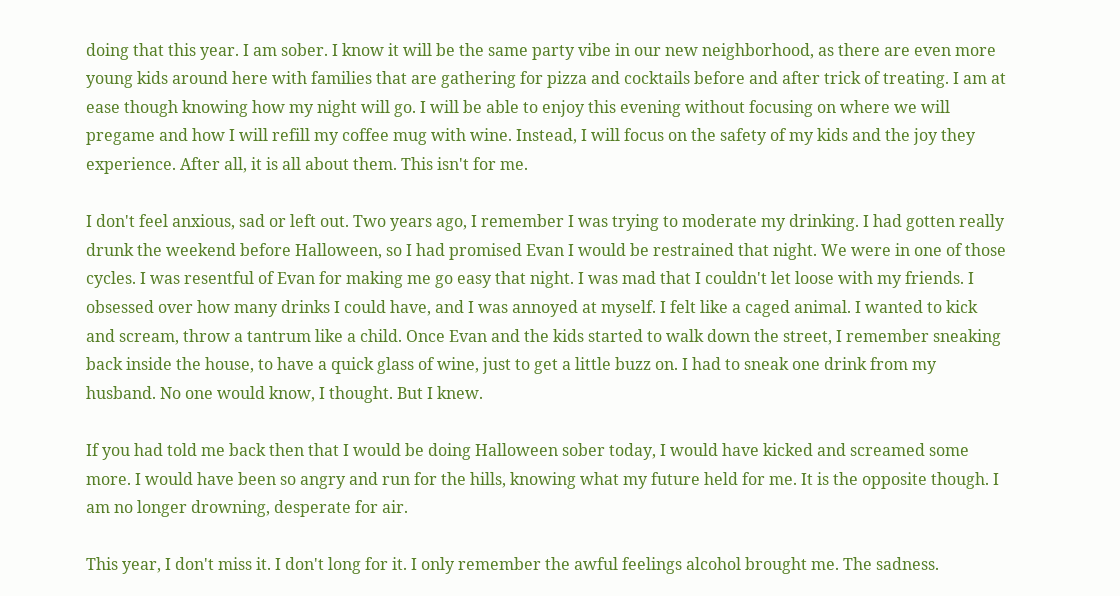doing that this year. I am sober. I know it will be the same party vibe in our new neighborhood, as there are even more young kids around here with families that are gathering for pizza and cocktails before and after trick of treating. I am at ease though knowing how my night will go. I will be able to enjoy this evening without focusing on where we will pregame and how I will refill my coffee mug with wine. Instead, I will focus on the safety of my kids and the joy they experience. After all, it is all about them. This isn't for me.

I don't feel anxious, sad or left out. Two years ago, I remember I was trying to moderate my drinking. I had gotten really drunk the weekend before Halloween, so I had promised Evan I would be restrained that night. We were in one of those cycles. I was resentful of Evan for making me go easy that night. I was mad that I couldn't let loose with my friends. I obsessed over how many drinks I could have, and I was annoyed at myself. I felt like a caged animal. I wanted to kick and scream, throw a tantrum like a child. Once Evan and the kids started to walk down the street, I remember sneaking back inside the house, to have a quick glass of wine, just to get a little buzz on. I had to sneak one drink from my husband. No one would know, I thought. But I knew.

If you had told me back then that I would be doing Halloween sober today, I would have kicked and screamed some more. I would have been so angry and run for the hills, knowing what my future held for me. It is the opposite though. I am no longer drowning, desperate for air.

This year, I don't miss it. I don't long for it. I only remember the awful feelings alcohol brought me. The sadness.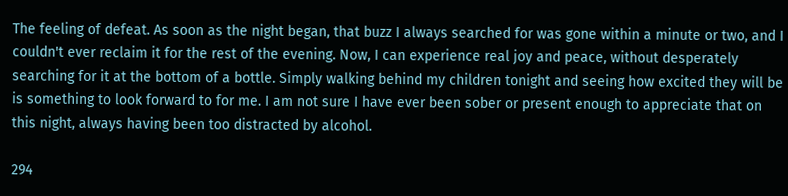The feeling of defeat. As soon as the night began, that buzz I always searched for was gone within a minute or two, and I couldn't ever reclaim it for the rest of the evening. Now, I can experience real joy and peace, without desperately searching for it at the bottom of a bottle. Simply walking behind my children tonight and seeing how excited they will be is something to look forward to for me. I am not sure I have ever been sober or present enough to appreciate that on this night, always having been too distracted by alcohol.

294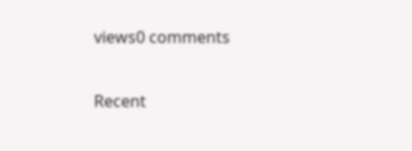views0 comments

Recent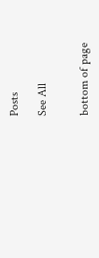Posts

See All


bottom of page